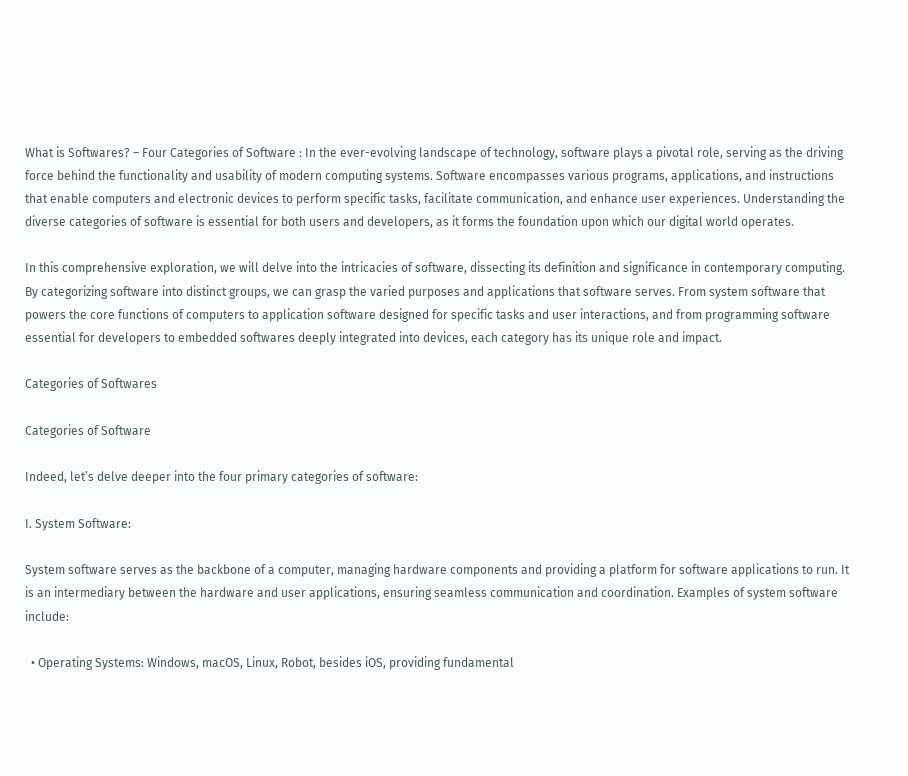What is Softwares? – Four Categories of Software : In the ever-evolving landscape of technology, software plays a pivotal role, serving as the driving force behind the functionality and usability of modern computing systems. Software encompasses various programs, applications, and instructions that enable computers and electronic devices to perform specific tasks, facilitate communication, and enhance user experiences. Understanding the diverse categories of software is essential for both users and developers, as it forms the foundation upon which our digital world operates.

In this comprehensive exploration, we will delve into the intricacies of software, dissecting its definition and significance in contemporary computing. By categorizing software into distinct groups, we can grasp the varied purposes and applications that software serves. From system software that powers the core functions of computers to application software designed for specific tasks and user interactions, and from programming software essential for developers to embedded softwares deeply integrated into devices, each category has its unique role and impact.

Categories of Softwares

Categories of Software

Indeed, let’s delve deeper into the four primary categories of software:

I. System Software:

System software serves as the backbone of a computer, managing hardware components and providing a platform for software applications to run. It is an intermediary between the hardware and user applications, ensuring seamless communication and coordination. Examples of system software include:

  • Operating Systems: Windows, macOS, Linux, Robot, besides iOS, providing fundamental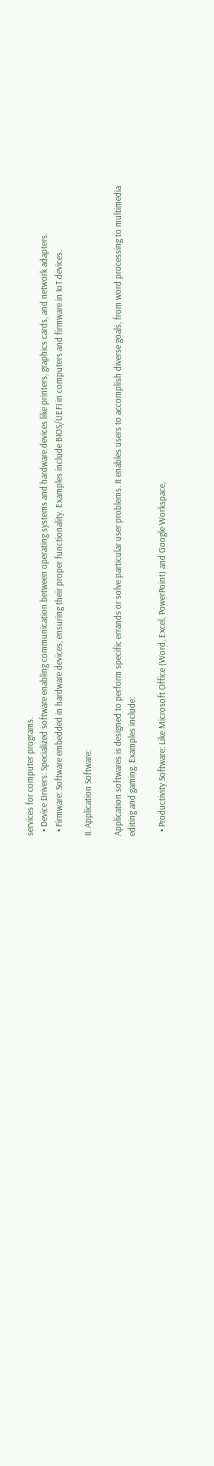services for computer programs.
  • Device Drivers: Specialized software enabling communication between operating systems and hardware devices like printers, graphics cards, and network adapters.
  • Firmware: Software embedded in hardware devices, ensuring their proper functionality. Examples include BIOS/UEFI in computers and firmware in IoT devices.

II. Application Software:

Application softwares is designed to perform specific errands or solve particular user problems. It enables users to accomplish diverse goals, from word processing to multimedia editing and gaming. Examples include:

  • Productivity Software: Like Microsoft Office (Word, Excel, PowerPoint) and Google Workspace,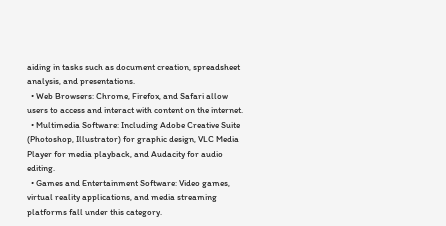aiding in tasks such as document creation, spreadsheet analysis, and presentations.
  • Web Browsers: Chrome, Firefox, and Safari allow users to access and interact with content on the internet.
  • Multimedia Software: Including Adobe Creative Suite (Photoshop, Illustrator) for graphic design, VLC Media Player for media playback, and Audacity for audio editing.
  • Games and Entertainment Software: Video games, virtual reality applications, and media streaming platforms fall under this category.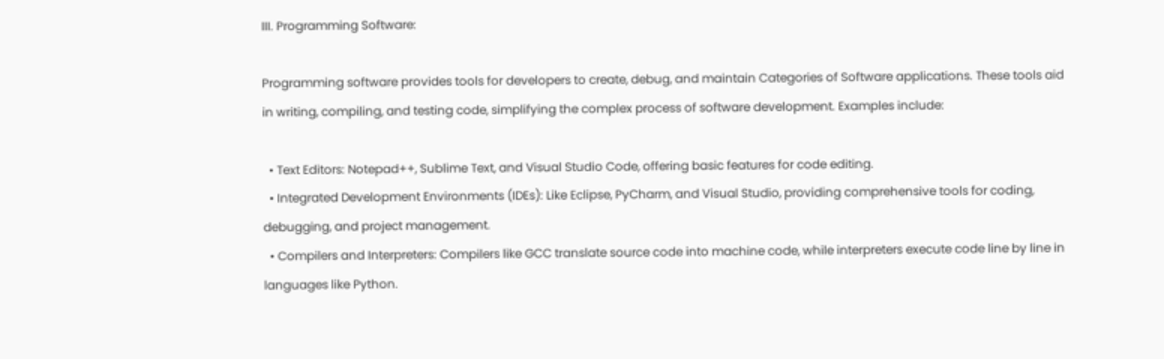III. Programming Software:

Programming software provides tools for developers to create, debug, and maintain Categories of Software applications. These tools aid in writing, compiling, and testing code, simplifying the complex process of software development. Examples include:

  • Text Editors: Notepad++, Sublime Text, and Visual Studio Code, offering basic features for code editing.
  • Integrated Development Environments (IDEs): Like Eclipse, PyCharm, and Visual Studio, providing comprehensive tools for coding, debugging, and project management.
  • Compilers and Interpreters: Compilers like GCC translate source code into machine code, while interpreters execute code line by line in languages like Python.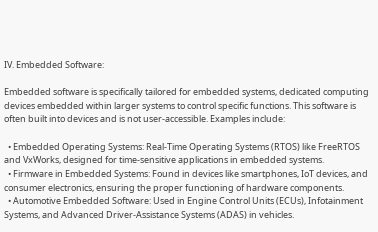IV. Embedded Software:

Embedded software is specifically tailored for embedded systems, dedicated computing devices embedded within larger systems to control specific functions. This software is often built into devices and is not user-accessible. Examples include:

  • Embedded Operating Systems: Real-Time Operating Systems (RTOS) like FreeRTOS and VxWorks, designed for time-sensitive applications in embedded systems.
  • Firmware in Embedded Systems: Found in devices like smartphones, IoT devices, and consumer electronics, ensuring the proper functioning of hardware components.
  • Automotive Embedded Software: Used in Engine Control Units (ECUs), Infotainment Systems, and Advanced Driver-Assistance Systems (ADAS) in vehicles.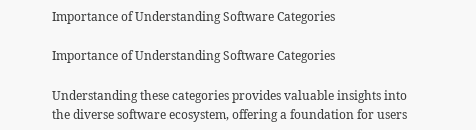Importance of Understanding Software Categories

Importance of Understanding Software Categories

Understanding these categories provides valuable insights into the diverse software ecosystem, offering a foundation for users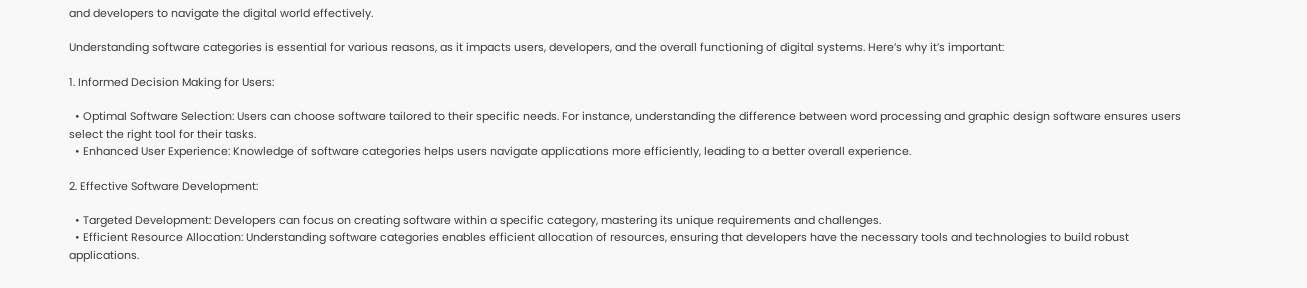and developers to navigate the digital world effectively.

Understanding software categories is essential for various reasons, as it impacts users, developers, and the overall functioning of digital systems. Here’s why it’s important:

1. Informed Decision Making for Users:

  • Optimal Software Selection: Users can choose software tailored to their specific needs. For instance, understanding the difference between word processing and graphic design software ensures users select the right tool for their tasks.
  • Enhanced User Experience: Knowledge of software categories helps users navigate applications more efficiently, leading to a better overall experience.

2. Effective Software Development:

  • Targeted Development: Developers can focus on creating software within a specific category, mastering its unique requirements and challenges.
  • Efficient Resource Allocation: Understanding software categories enables efficient allocation of resources, ensuring that developers have the necessary tools and technologies to build robust applications.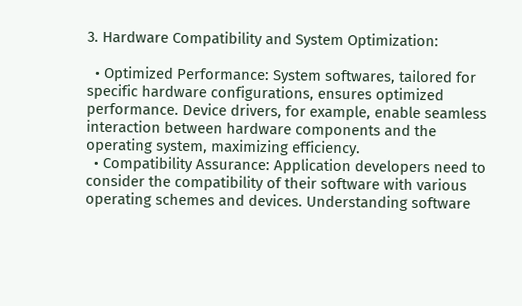3. Hardware Compatibility and System Optimization:

  • Optimized Performance: System softwares, tailored for specific hardware configurations, ensures optimized performance. Device drivers, for example, enable seamless interaction between hardware components and the operating system, maximizing efficiency.
  • Compatibility Assurance: Application developers need to consider the compatibility of their software with various operating schemes and devices. Understanding software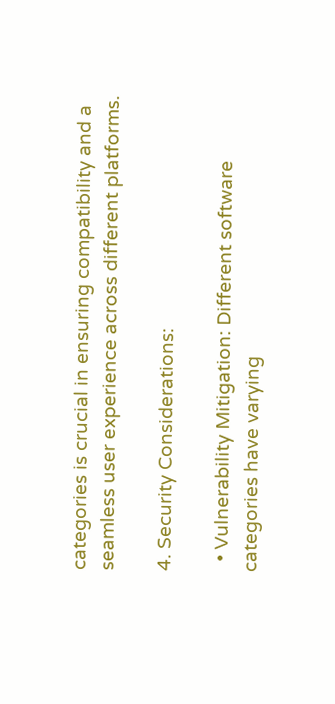categories is crucial in ensuring compatibility and a seamless user experience across different platforms.

4. Security Considerations:

  • Vulnerability Mitigation: Different software categories have varying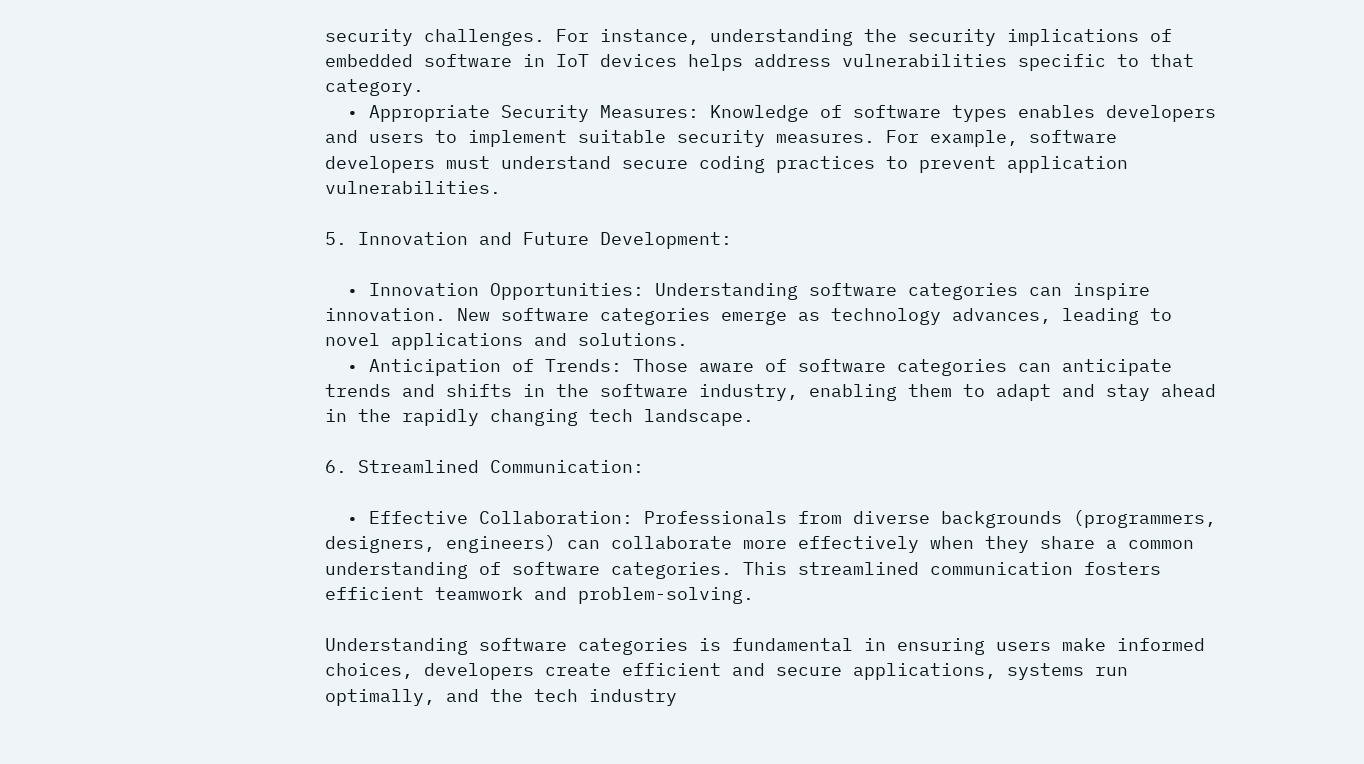security challenges. For instance, understanding the security implications of embedded software in IoT devices helps address vulnerabilities specific to that category.
  • Appropriate Security Measures: Knowledge of software types enables developers and users to implement suitable security measures. For example, software developers must understand secure coding practices to prevent application vulnerabilities.

5. Innovation and Future Development:

  • Innovation Opportunities: Understanding software categories can inspire innovation. New software categories emerge as technology advances, leading to novel applications and solutions.
  • Anticipation of Trends: Those aware of software categories can anticipate trends and shifts in the software industry, enabling them to adapt and stay ahead in the rapidly changing tech landscape.

6. Streamlined Communication:

  • Effective Collaboration: Professionals from diverse backgrounds (programmers, designers, engineers) can collaborate more effectively when they share a common understanding of software categories. This streamlined communication fosters efficient teamwork and problem-solving.

Understanding software categories is fundamental in ensuring users make informed choices, developers create efficient and secure applications, systems run optimally, and the tech industry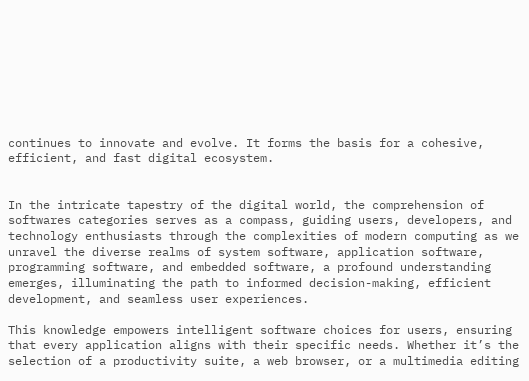continues to innovate and evolve. It forms the basis for a cohesive, efficient, and fast digital ecosystem.


In the intricate tapestry of the digital world, the comprehension of softwares categories serves as a compass, guiding users, developers, and technology enthusiasts through the complexities of modern computing as we unravel the diverse realms of system software, application software, programming software, and embedded software, a profound understanding emerges, illuminating the path to informed decision-making, efficient development, and seamless user experiences.

This knowledge empowers intelligent software choices for users, ensuring that every application aligns with their specific needs. Whether it’s the selection of a productivity suite, a web browser, or a multimedia editing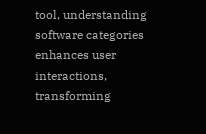tool, understanding software categories enhances user interactions, transforming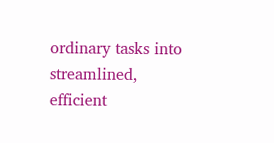ordinary tasks into streamlined, efficient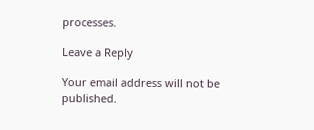processes.

Leave a Reply

Your email address will not be published.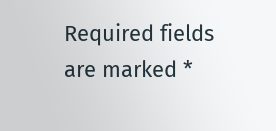Required fields are marked *